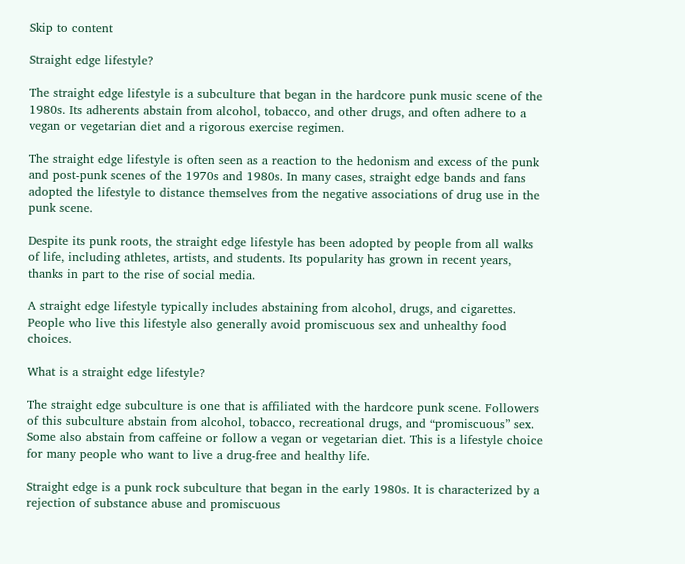Skip to content

Straight edge lifestyle?

The straight edge lifestyle is a subculture that began in the hardcore punk music scene of the 1980s. Its adherents abstain from alcohol, tobacco, and other drugs, and often adhere to a vegan or vegetarian diet and a rigorous exercise regimen.

The straight edge lifestyle is often seen as a reaction to the hedonism and excess of the punk and post-punk scenes of the 1970s and 1980s. In many cases, straight edge bands and fans adopted the lifestyle to distance themselves from the negative associations of drug use in the punk scene.

Despite its punk roots, the straight edge lifestyle has been adopted by people from all walks of life, including athletes, artists, and students. Its popularity has grown in recent years, thanks in part to the rise of social media.

A straight edge lifestyle typically includes abstaining from alcohol, drugs, and cigarettes. People who live this lifestyle also generally avoid promiscuous sex and unhealthy food choices.

What is a straight edge lifestyle?

The straight edge subculture is one that is affiliated with the hardcore punk scene. Followers of this subculture abstain from alcohol, tobacco, recreational drugs, and “promiscuous” sex. Some also abstain from caffeine or follow a vegan or vegetarian diet. This is a lifestyle choice for many people who want to live a drug-free and healthy life.

Straight edge is a punk rock subculture that began in the early 1980s. It is characterized by a rejection of substance abuse and promiscuous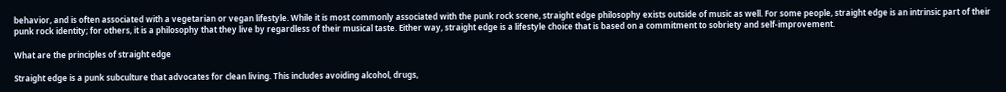behavior, and is often associated with a vegetarian or vegan lifestyle. While it is most commonly associated with the punk rock scene, straight edge philosophy exists outside of music as well. For some people, straight edge is an intrinsic part of their punk rock identity; for others, it is a philosophy that they live by regardless of their musical taste. Either way, straight edge is a lifestyle choice that is based on a commitment to sobriety and self-improvement.

What are the principles of straight edge

Straight edge is a punk subculture that advocates for clean living. This includes avoiding alcohol, drugs,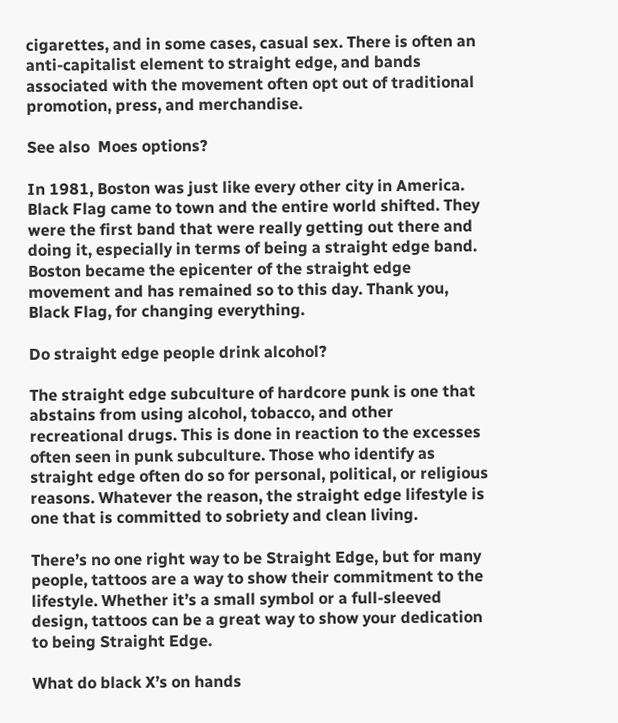cigarettes, and in some cases, casual sex. There is often an anti-capitalist element to straight edge, and bands associated with the movement often opt out of traditional promotion, press, and merchandise.

See also  Moes options?

In 1981, Boston was just like every other city in America. Black Flag came to town and the entire world shifted. They were the first band that were really getting out there and doing it, especially in terms of being a straight edge band. Boston became the epicenter of the straight edge movement and has remained so to this day. Thank you, Black Flag, for changing everything.

Do straight edge people drink alcohol?

The straight edge subculture of hardcore punk is one that abstains from using alcohol, tobacco, and other recreational drugs. This is done in reaction to the excesses often seen in punk subculture. Those who identify as straight edge often do so for personal, political, or religious reasons. Whatever the reason, the straight edge lifestyle is one that is committed to sobriety and clean living.

There’s no one right way to be Straight Edge, but for many people, tattoos are a way to show their commitment to the lifestyle. Whether it’s a small symbol or a full-sleeved design, tattoos can be a great way to show your dedication to being Straight Edge.

What do black X’s on hands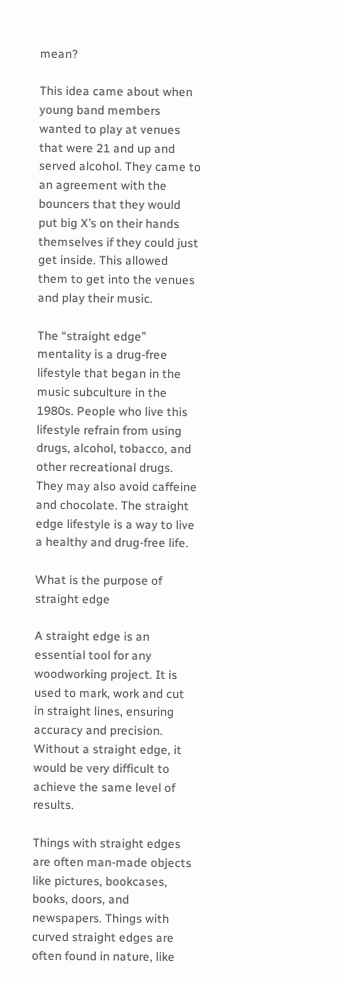mean?

This idea came about when young band members wanted to play at venues that were 21 and up and served alcohol. They came to an agreement with the bouncers that they would put big X’s on their hands themselves if they could just get inside. This allowed them to get into the venues and play their music.

The “straight edge” mentality is a drug-free lifestyle that began in the music subculture in the 1980s. People who live this lifestyle refrain from using drugs, alcohol, tobacco, and other recreational drugs. They may also avoid caffeine and chocolate. The straight edge lifestyle is a way to live a healthy and drug-free life.

What is the purpose of straight edge

A straight edge is an essential tool for any woodworking project. It is used to mark, work and cut in straight lines, ensuring accuracy and precision. Without a straight edge, it would be very difficult to achieve the same level of results.

Things with straight edges are often man-made objects like pictures, bookcases, books, doors, and newspapers. Things with curved straight edges are often found in nature, like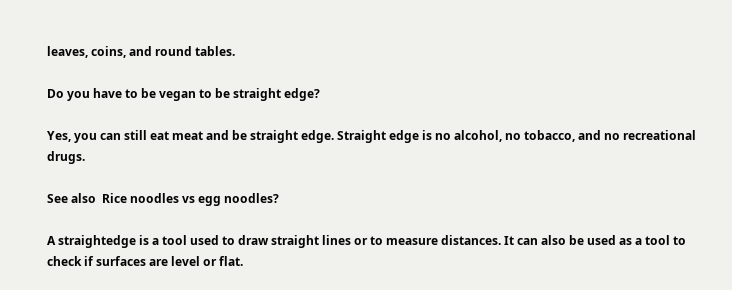leaves, coins, and round tables.

Do you have to be vegan to be straight edge?

Yes, you can still eat meat and be straight edge. Straight edge is no alcohol, no tobacco, and no recreational drugs.

See also  Rice noodles vs egg noodles?

A straightedge is a tool used to draw straight lines or to measure distances. It can also be used as a tool to check if surfaces are level or flat.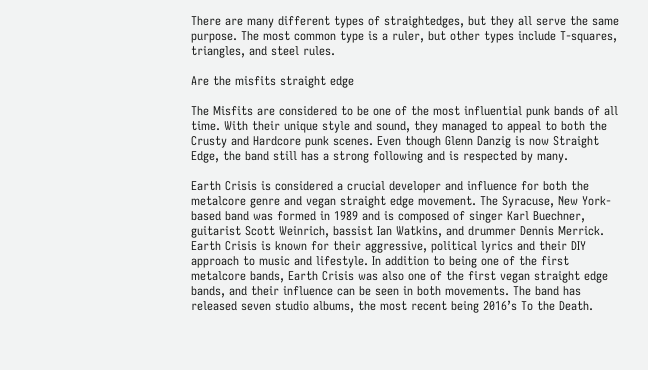There are many different types of straightedges, but they all serve the same purpose. The most common type is a ruler, but other types include T-squares, triangles, and steel rules.

Are the misfits straight edge

The Misfits are considered to be one of the most influential punk bands of all time. With their unique style and sound, they managed to appeal to both the Crusty and Hardcore punk scenes. Even though Glenn Danzig is now Straight Edge, the band still has a strong following and is respected by many.

Earth Crisis is considered a crucial developer and influence for both the metalcore genre and vegan straight edge movement. The Syracuse, New York-based band was formed in 1989 and is composed of singer Karl Buechner, guitarist Scott Weinrich, bassist Ian Watkins, and drummer Dennis Merrick. Earth Crisis is known for their aggressive, political lyrics and their DIY approach to music and lifestyle. In addition to being one of the first metalcore bands, Earth Crisis was also one of the first vegan straight edge bands, and their influence can be seen in both movements. The band has released seven studio albums, the most recent being 2016’s To the Death.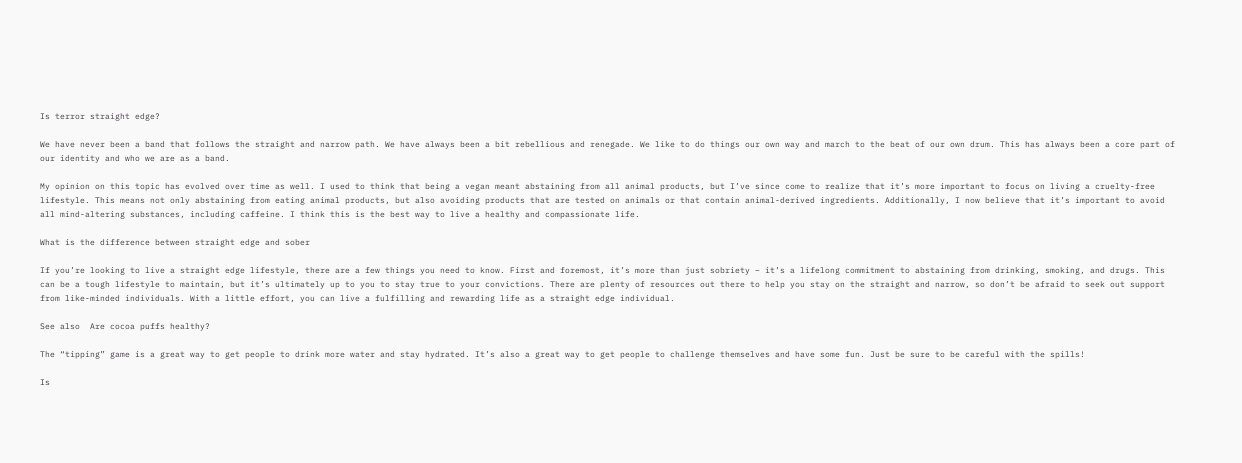Is terror straight edge?

We have never been a band that follows the straight and narrow path. We have always been a bit rebellious and renegade. We like to do things our own way and march to the beat of our own drum. This has always been a core part of our identity and who we are as a band.

My opinion on this topic has evolved over time as well. I used to think that being a vegan meant abstaining from all animal products, but I’ve since come to realize that it’s more important to focus on living a cruelty-free lifestyle. This means not only abstaining from eating animal products, but also avoiding products that are tested on animals or that contain animal-derived ingredients. Additionally, I now believe that it’s important to avoid all mind-altering substances, including caffeine. I think this is the best way to live a healthy and compassionate life.

What is the difference between straight edge and sober

If you’re looking to live a straight edge lifestyle, there are a few things you need to know. First and foremost, it’s more than just sobriety – it’s a lifelong commitment to abstaining from drinking, smoking, and drugs. This can be a tough lifestyle to maintain, but it’s ultimately up to you to stay true to your convictions. There are plenty of resources out there to help you stay on the straight and narrow, so don’t be afraid to seek out support from like-minded individuals. With a little effort, you can live a fulfilling and rewarding life as a straight edge individual.

See also  Are cocoa puffs healthy?

The “tipping” game is a great way to get people to drink more water and stay hydrated. It’s also a great way to get people to challenge themselves and have some fun. Just be sure to be careful with the spills!

Is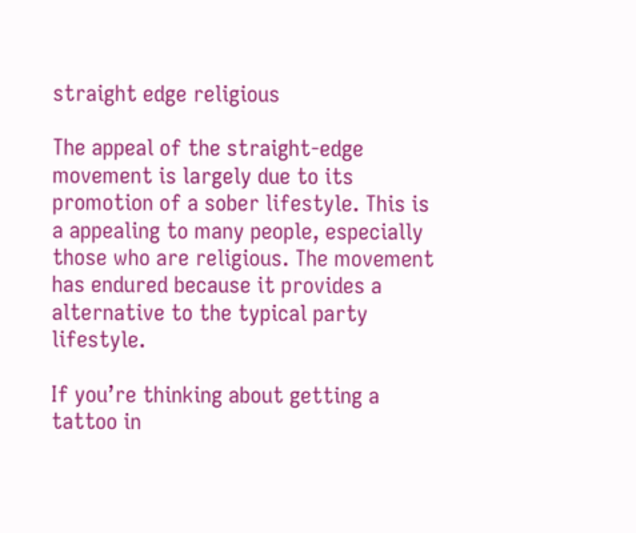straight edge religious

The appeal of the straight-edge movement is largely due to its promotion of a sober lifestyle. This is a appealing to many people, especially those who are religious. The movement has endured because it provides a alternative to the typical party lifestyle.

If you’re thinking about getting a tattoo in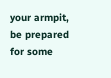your armpit, be prepared for some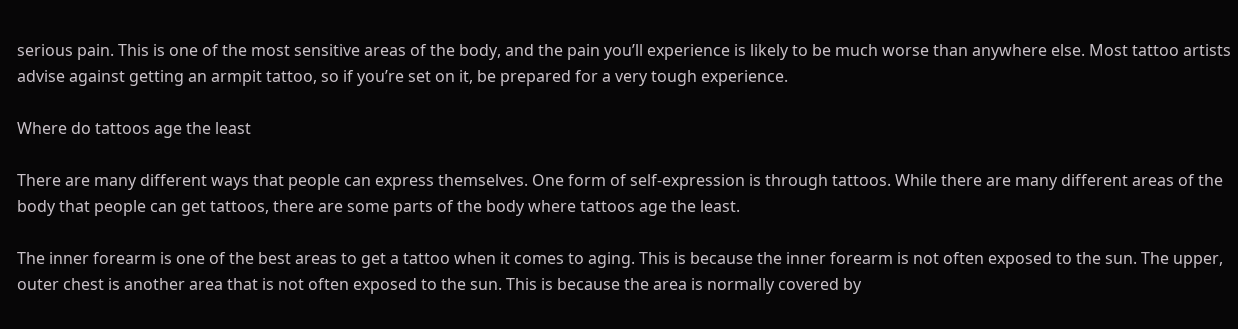serious pain. This is one of the most sensitive areas of the body, and the pain you’ll experience is likely to be much worse than anywhere else. Most tattoo artists advise against getting an armpit tattoo, so if you’re set on it, be prepared for a very tough experience.

Where do tattoos age the least

There are many different ways that people can express themselves. One form of self-expression is through tattoos. While there are many different areas of the body that people can get tattoos, there are some parts of the body where tattoos age the least.

The inner forearm is one of the best areas to get a tattoo when it comes to aging. This is because the inner forearm is not often exposed to the sun. The upper, outer chest is another area that is not often exposed to the sun. This is because the area is normally covered by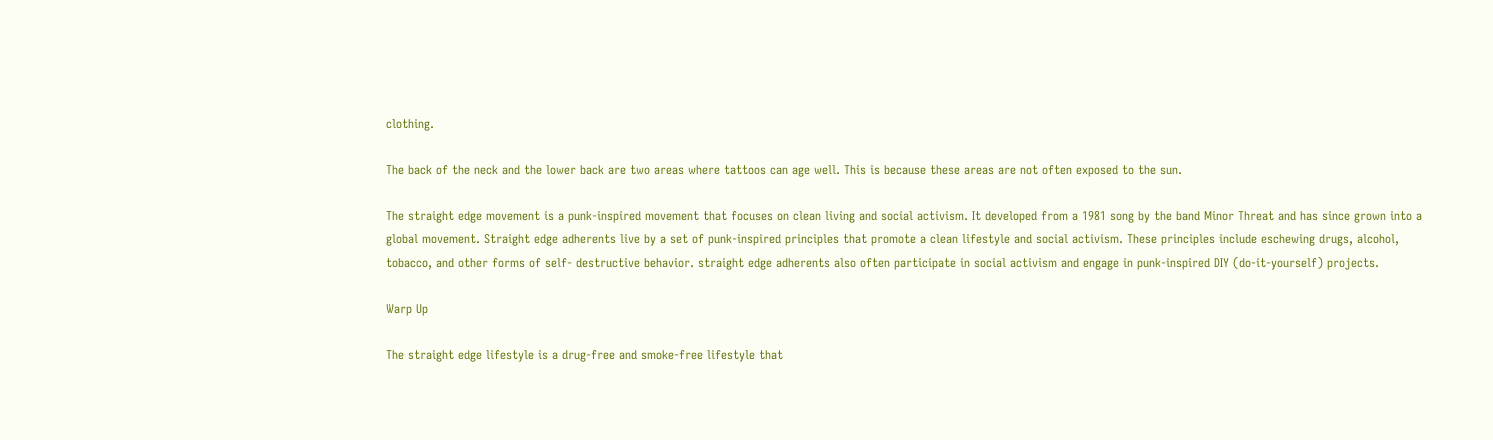clothing.

The back of the neck and the lower back are two areas where tattoos can age well. This is because these areas are not often exposed to the sun.

The straight edge movement is a punk-inspired movement that focuses on clean living and social activism. It developed from a 1981 song by the band Minor Threat and has since grown into a global movement. Straight edge adherents live by a set of punk-inspired principles that promote a clean lifestyle and social activism. These principles include eschewing drugs, alcohol, tobacco, and other forms of self- destructive behavior. straight edge adherents also often participate in social activism and engage in punk-inspired DIY (do-it-yourself) projects.

Warp Up

The straight edge lifestyle is a drug-free and smoke-free lifestyle that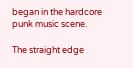began in the hardcore punk music scene.

The straight edge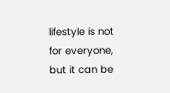lifestyle is not for everyone, but it can be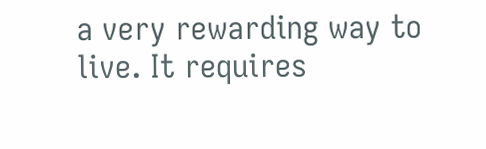a very rewarding way to live. It requires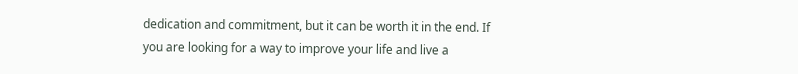dedication and commitment, but it can be worth it in the end. If you are looking for a way to improve your life and live a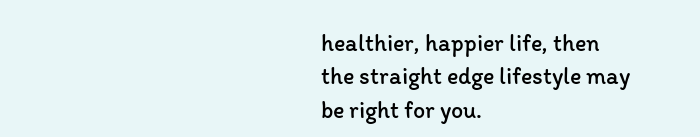healthier, happier life, then the straight edge lifestyle may be right for you.